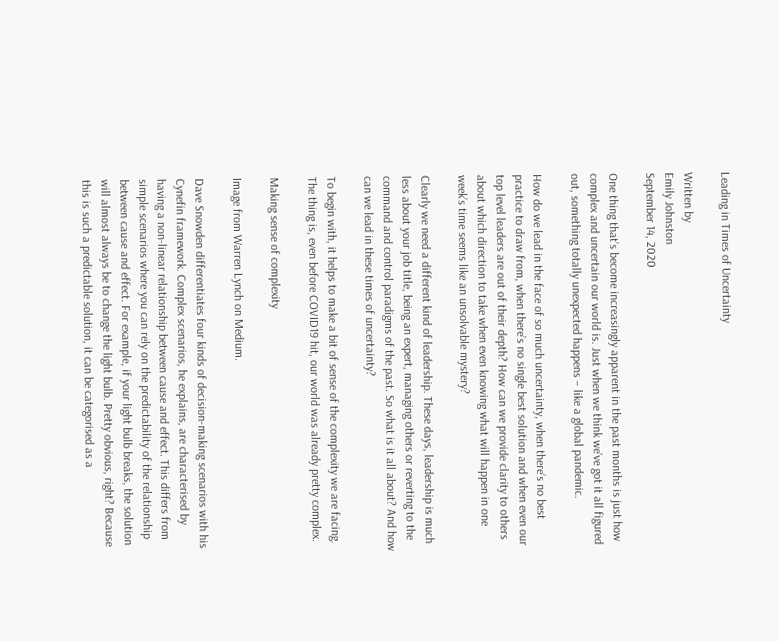Leading in Times of Uncertainty

Written by
Emily Johnston
September 14, 2020

One thing that’s become increasingly apparent in the past months is just how complex and uncertain our world is. Just when we think we’ve got it all figured out, something totally unexpected happens – like a global pandemic.

How do we lead in the face of so much uncertainty, when there’s no best practice to draw from, when there’s no single best solution and when even our top level leaders are out of their depth? How can we provide clarity to others about which direction to take when even knowing what will happen in one week’s time seems like an unsolvable mystery?

Clearly we need a different kind of leadership. These days, leadership is much less about your job title, being an expert, managing others or reverting to the command and control paradigms of the past. So what is it all about? And how can we lead in these times of uncertainty?

To begin with, it helps to make a bit of sense of the complexity we are facing. The thing is, even before COVID19 hit, our world was already pretty complex.

Making sense of complexity

Image from Warren Lynch on Medium.

Dave Snowden differentiates four kinds of decision-making scenarios with his Cynefin framework. Complex scenarios, he explains, are characterised by having a non-linear relationship between cause and effect. This differs from simple scenarios where you can rely on the predictability of the relationship between cause and effect. For example, if your light bulb breaks, the solution will almost always be to change the light bulb. Pretty obvious, right? Because this is such a predictable solution, it can be categorised as a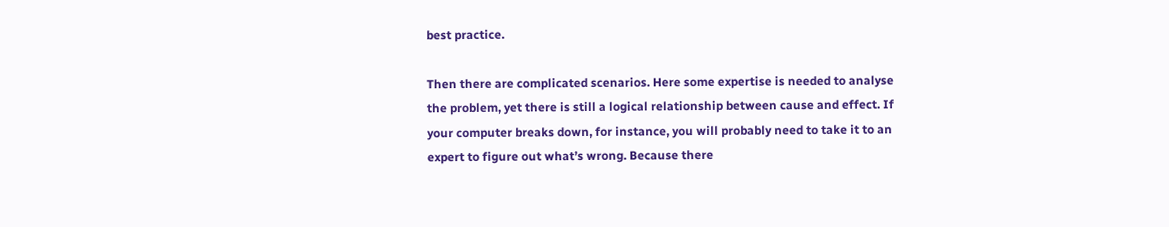best practice.

Then there are complicated scenarios. Here some expertise is needed to analyse the problem, yet there is still a logical relationship between cause and effect. If your computer breaks down, for instance, you will probably need to take it to an expert to figure out what’s wrong. Because there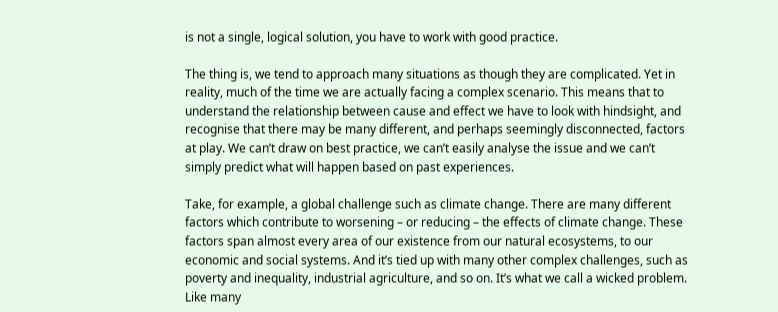is not a single, logical solution, you have to work with good practice.

The thing is, we tend to approach many situations as though they are complicated. Yet in reality, much of the time we are actually facing a complex scenario. This means that to understand the relationship between cause and effect we have to look with hindsight, and recognise that there may be many different, and perhaps seemingly disconnected, factors at play. We can’t draw on best practice, we can’t easily analyse the issue and we can’t simply predict what will happen based on past experiences.

Take, for example, a global challenge such as climate change. There are many different factors which contribute to worsening – or reducing – the effects of climate change. These factors span almost every area of our existence from our natural ecosystems, to our economic and social systems. And it’s tied up with many other complex challenges, such as poverty and inequality, industrial agriculture, and so on. It’s what we call a wicked problem. Like many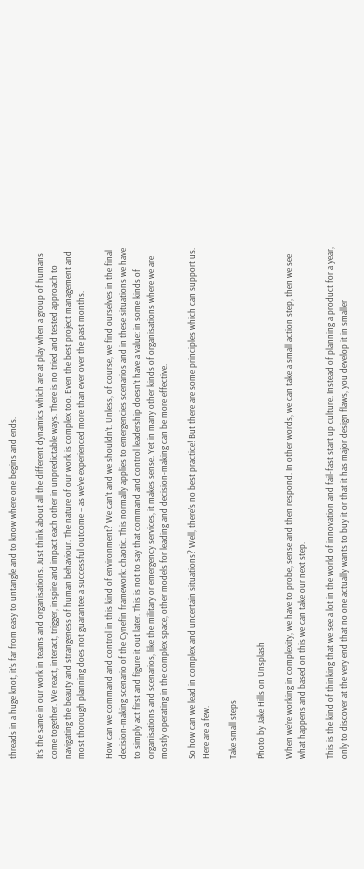threads in a huge knot, it’s far from easy to untangle and to know where one begins and ends.

It’s the same in our work in teams and organisations. Just think about all the different dynamics which are at play when a group of humans come together. We react, interact, trigger, inspire and impact each other in unpredictable ways. There is no tried and tested approach to navigating the beauty and strangeness of human behaviour. The nature of our work is complex too. Even the best project management and most thorough planning does not guarantee a successful outcome – as we’ve experienced more than ever over the past months.

How can we command and control in this kind of environment? We can’t and we shouldn’t. Unless, of course, we find ourselves in the final decision-making scenario of the Cynefin framework: chaotic. This normally applies to emergencies scenarios and in these situations we have to simply act first and figure it out later. This is not to say that command and control leadership doesn’t have a value: in some kinds of organisations and scenarios, like the military or emergency services, it makes sense. Yet in many other kinds of organisations where we are mostly operating in the complex space, other models for leading and decision-making can be more effective.

So how can we lead in complex and uncertain situations? Well, there’s no best practice! But there are some principles which can support us. Here are a few.

Take small steps

Photo by Jake Hills on Unsplash

When we’re working in complexity, we have to probe, sense and then respond. In other words, we can take a small action step, then we see what happens and based on this we can take our next step.

This is the kind of thinking that we see a lot in the world of innovation and fail-fast start up culture. Instead of planning a product for a year, only to discover at the very end that no one actually wants to buy it or that it has major design flaws, you develop it in smaller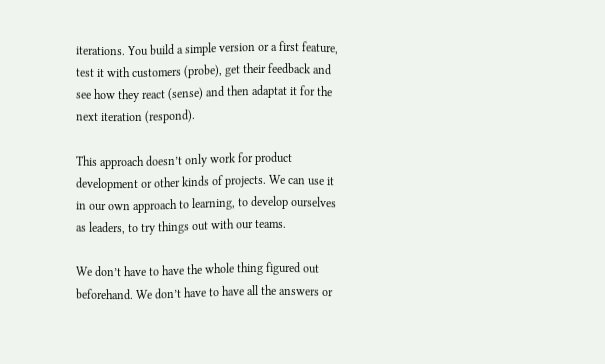iterations. You build a simple version or a first feature, test it with customers (probe), get their feedback and see how they react (sense) and then adaptat it for the next iteration (respond).

This approach doesn’t only work for product development or other kinds of projects. We can use it in our own approach to learning, to develop ourselves as leaders, to try things out with our teams.

We don’t have to have the whole thing figured out beforehand. We don’t have to have all the answers or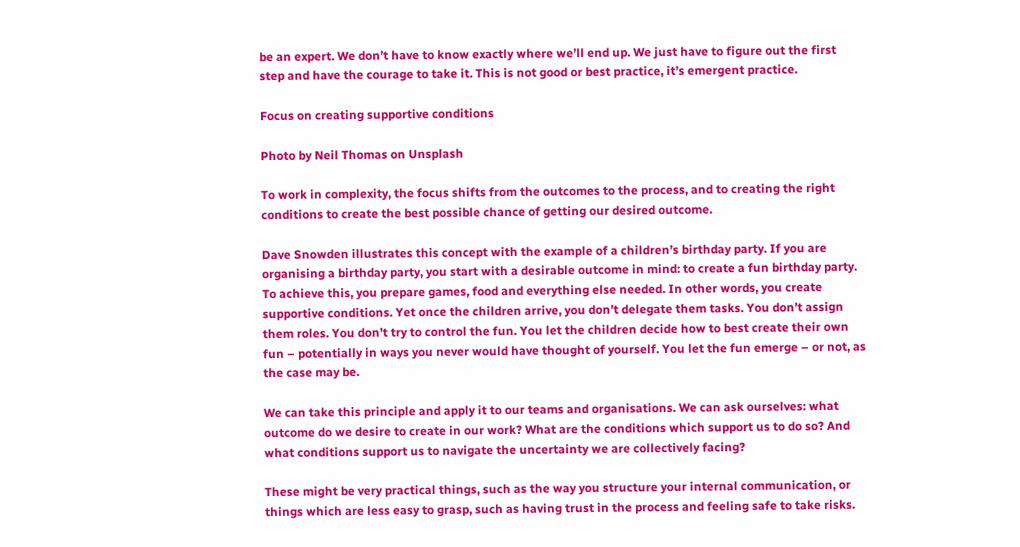be an expert. We don’t have to know exactly where we’ll end up. We just have to figure out the first step and have the courage to take it. This is not good or best practice, it’s emergent practice.

Focus on creating supportive conditions

Photo by Neil Thomas on Unsplash

To work in complexity, the focus shifts from the outcomes to the process, and to creating the right conditions to create the best possible chance of getting our desired outcome.

Dave Snowden illustrates this concept with the example of a children’s birthday party. If you are organising a birthday party, you start with a desirable outcome in mind: to create a fun birthday party. To achieve this, you prepare games, food and everything else needed. In other words, you create supportive conditions. Yet once the children arrive, you don’t delegate them tasks. You don’t assign them roles. You don’t try to control the fun. You let the children decide how to best create their own fun – potentially in ways you never would have thought of yourself. You let the fun emerge – or not, as the case may be.

We can take this principle and apply it to our teams and organisations. We can ask ourselves: what outcome do we desire to create in our work? What are the conditions which support us to do so? And what conditions support us to navigate the uncertainty we are collectively facing?

These might be very practical things, such as the way you structure your internal communication, or things which are less easy to grasp, such as having trust in the process and feeling safe to take risks.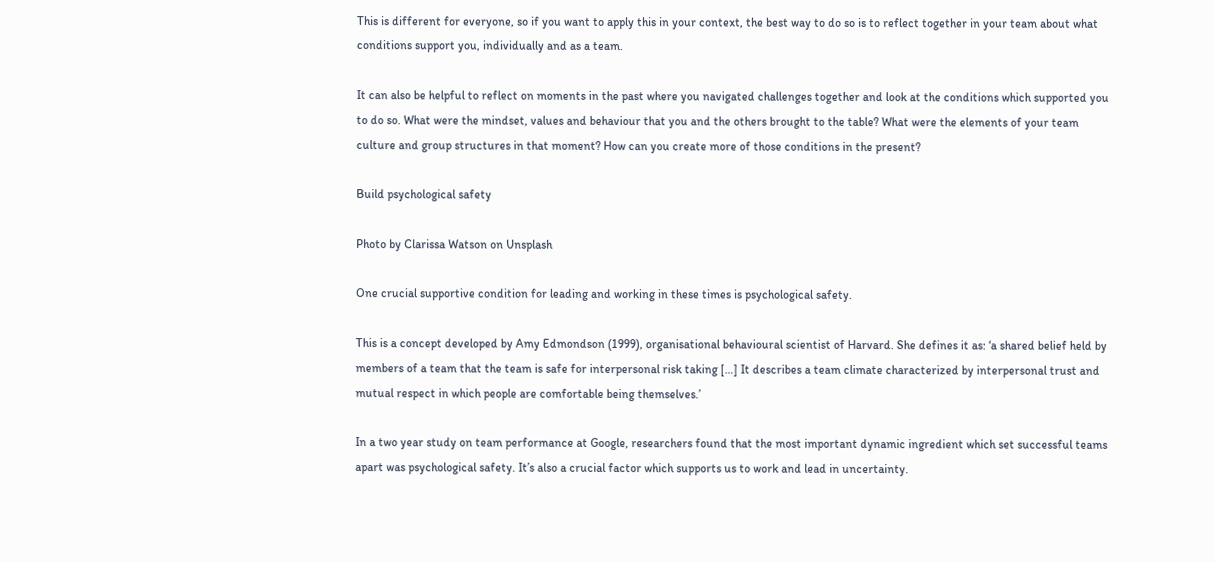This is different for everyone, so if you want to apply this in your context, the best way to do so is to reflect together in your team about what conditions support you, individually and as a team.

It can also be helpful to reflect on moments in the past where you navigated challenges together and look at the conditions which supported you to do so. What were the mindset, values and behaviour that you and the others brought to the table? What were the elements of your team culture and group structures in that moment? How can you create more of those conditions in the present?

Build psychological safety

Photo by Clarissa Watson on Unsplash

One crucial supportive condition for leading and working in these times is psychological safety.

This is a concept developed by Amy Edmondson (1999), organisational behavioural scientist of Harvard. She defines it as: ‘a shared belief held by members of a team that the team is safe for interpersonal risk taking […] It describes a team climate characterized by interpersonal trust and mutual respect in which people are comfortable being themselves.’

In a two year study on team performance at Google, researchers found that the most important dynamic ingredient which set successful teams apart was psychological safety. It’s also a crucial factor which supports us to work and lead in uncertainty.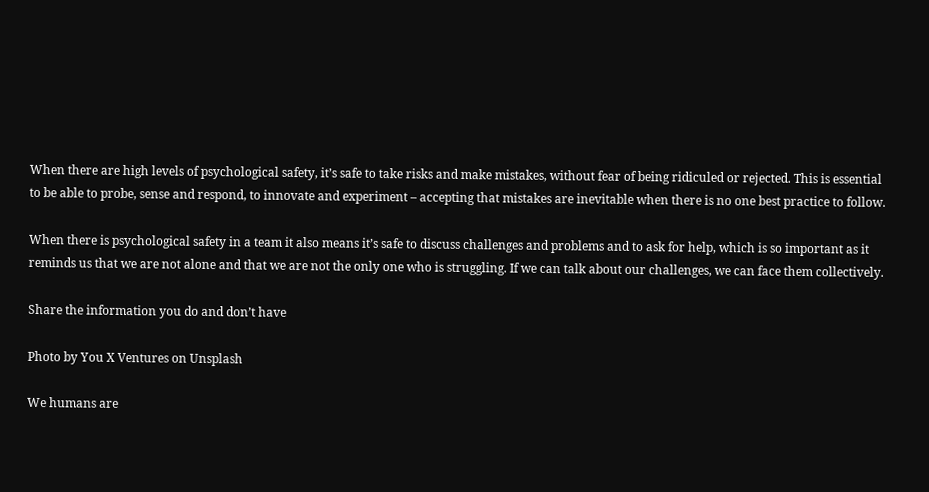When there are high levels of psychological safety, it’s safe to take risks and make mistakes, without fear of being ridiculed or rejected. This is essential to be able to probe, sense and respond, to innovate and experiment – accepting that mistakes are inevitable when there is no one best practice to follow.

When there is psychological safety in a team it also means it’s safe to discuss challenges and problems and to ask for help, which is so important as it reminds us that we are not alone and that we are not the only one who is struggling. If we can talk about our challenges, we can face them collectively.

Share the information you do and don’t have

Photo by You X Ventures on Unsplash

We humans are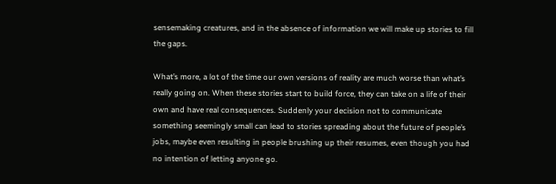sensemaking creatures, and in the absence of information we will make up stories to fill the gaps.

What’s more, a lot of the time our own versions of reality are much worse than what’s really going on. When these stories start to build force, they can take on a life of their own and have real consequences. Suddenly your decision not to communicate something seemingly small can lead to stories spreading about the future of people’s jobs, maybe even resulting in people brushing up their resumes, even though you had no intention of letting anyone go.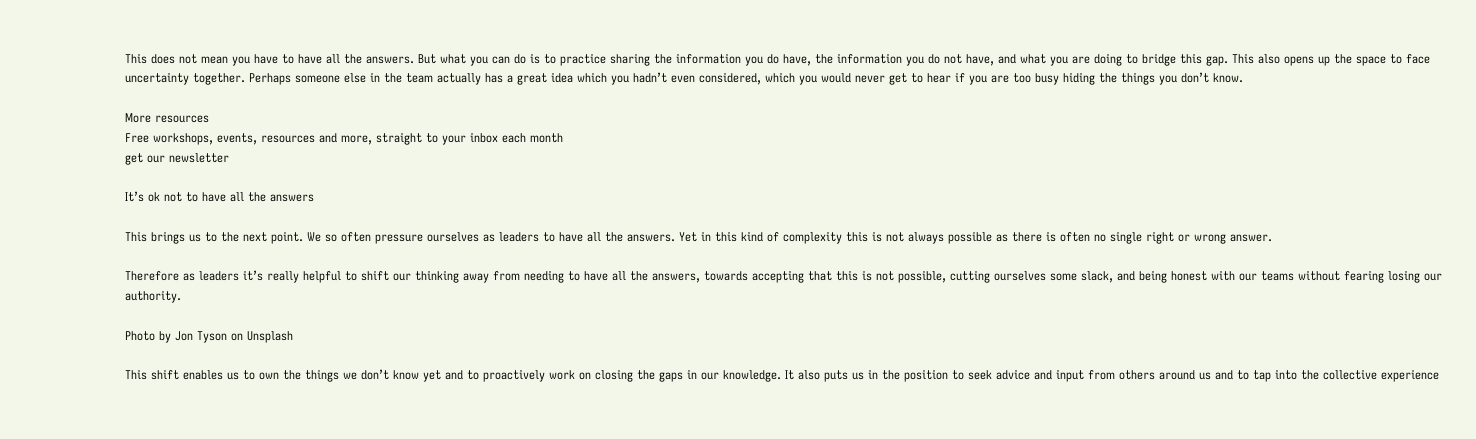This does not mean you have to have all the answers. But what you can do is to practice sharing the information you do have, the information you do not have, and what you are doing to bridge this gap. This also opens up the space to face uncertainty together. Perhaps someone else in the team actually has a great idea which you hadn’t even considered, which you would never get to hear if you are too busy hiding the things you don’t know.

More resources
Free workshops, events, resources and more, straight to your inbox each month
get our newsletter

It’s ok not to have all the answers

This brings us to the next point. We so often pressure ourselves as leaders to have all the answers. Yet in this kind of complexity this is not always possible as there is often no single right or wrong answer.

Therefore as leaders it’s really helpful to shift our thinking away from needing to have all the answers, towards accepting that this is not possible, cutting ourselves some slack, and being honest with our teams without fearing losing our authority.

Photo by Jon Tyson on Unsplash

This shift enables us to own the things we don’t know yet and to proactively work on closing the gaps in our knowledge. It also puts us in the position to seek advice and input from others around us and to tap into the collective experience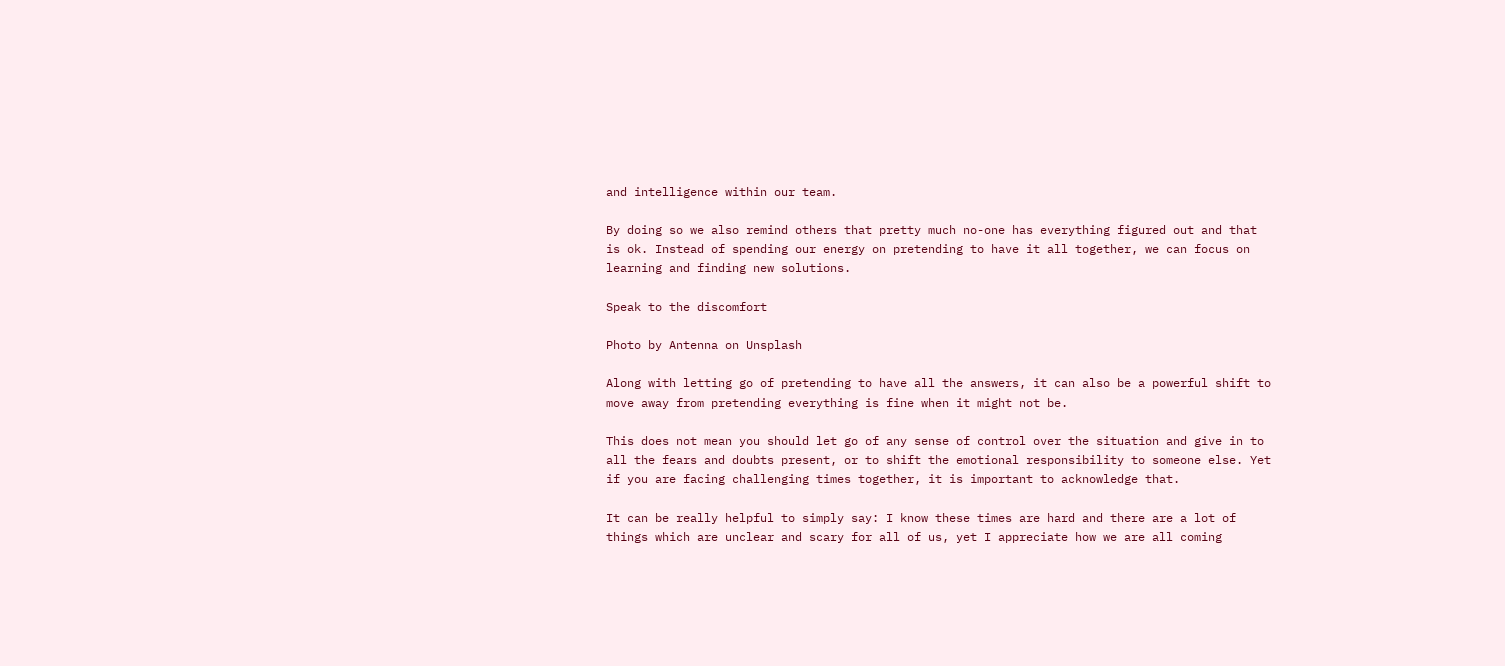and intelligence within our team.

By doing so we also remind others that pretty much no-one has everything figured out and that is ok. Instead of spending our energy on pretending to have it all together, we can focus on learning and finding new solutions.

Speak to the discomfort

Photo by Antenna on Unsplash

Along with letting go of pretending to have all the answers, it can also be a powerful shift to move away from pretending everything is fine when it might not be.

This does not mean you should let go of any sense of control over the situation and give in to all the fears and doubts present, or to shift the emotional responsibility to someone else. Yet if you are facing challenging times together, it is important to acknowledge that.

It can be really helpful to simply say: I know these times are hard and there are a lot of things which are unclear and scary for all of us, yet I appreciate how we are all coming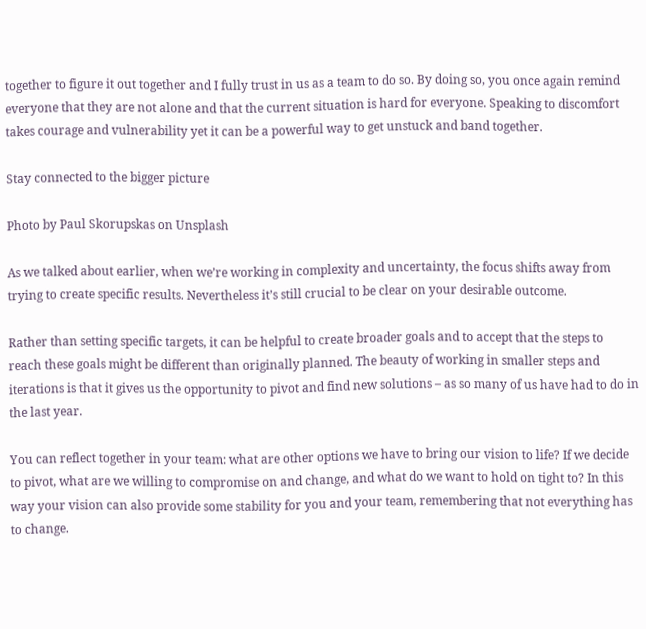together to figure it out together and I fully trust in us as a team to do so. By doing so, you once again remind everyone that they are not alone and that the current situation is hard for everyone. Speaking to discomfort takes courage and vulnerability yet it can be a powerful way to get unstuck and band together.

Stay connected to the bigger picture

Photo by Paul Skorupskas on Unsplash

As we talked about earlier, when we’re working in complexity and uncertainty, the focus shifts away from trying to create specific results. Nevertheless it’s still crucial to be clear on your desirable outcome.

Rather than setting specific targets, it can be helpful to create broader goals and to accept that the steps to reach these goals might be different than originally planned. The beauty of working in smaller steps and iterations is that it gives us the opportunity to pivot and find new solutions – as so many of us have had to do in the last year.

You can reflect together in your team: what are other options we have to bring our vision to life? If we decide to pivot, what are we willing to compromise on and change, and what do we want to hold on tight to? In this way your vision can also provide some stability for you and your team, remembering that not everything has to change.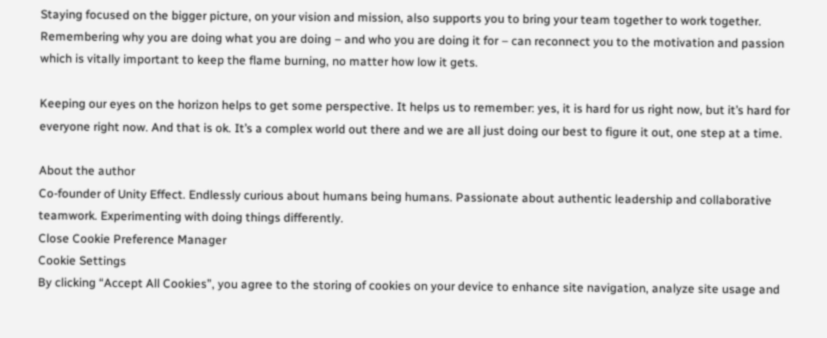Staying focused on the bigger picture, on your vision and mission, also supports you to bring your team together to work together. Remembering why you are doing what you are doing – and who you are doing it for – can reconnect you to the motivation and passion which is vitally important to keep the flame burning, no matter how low it gets.

Keeping our eyes on the horizon helps to get some perspective. It helps us to remember: yes, it is hard for us right now, but it’s hard for everyone right now. And that is ok. It’s a complex world out there and we are all just doing our best to figure it out, one step at a time.

About the author
Co-founder of Unity Effect. Endlessly curious about humans being humans. Passionate about authentic leadership and collaborative teamwork. Experimenting with doing things differently.
Close Cookie Preference Manager
Cookie Settings
By clicking “Accept All Cookies”, you agree to the storing of cookies on your device to enhance site navigation, analyze site usage and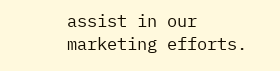assist in our marketing efforts.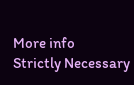More info
Strictly Necessary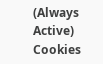(Always Active)
Cookies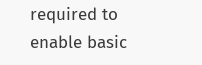required to enable basic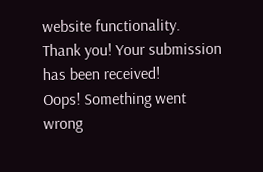website functionality.
Thank you! Your submission has been received!
Oops! Something went wrong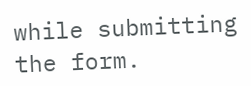while submitting the form.